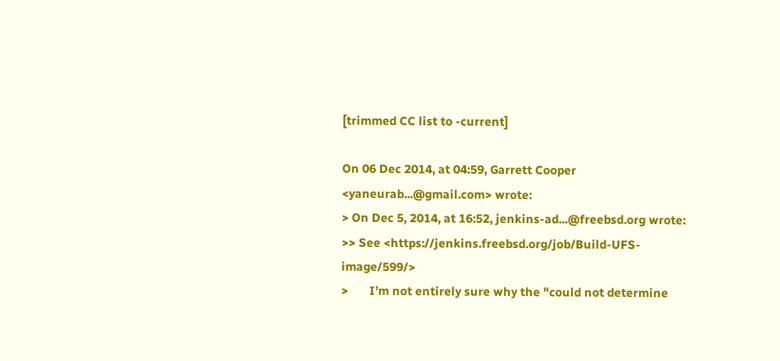[trimmed CC list to -current]

On 06 Dec 2014, at 04:59, Garrett Cooper <yaneurab...@gmail.com> wrote:
> On Dec 5, 2014, at 16:52, jenkins-ad...@freebsd.org wrote:
>> See <https://jenkins.freebsd.org/job/Build-UFS-image/599/>
>       I’m not entirely sure why the "could not determine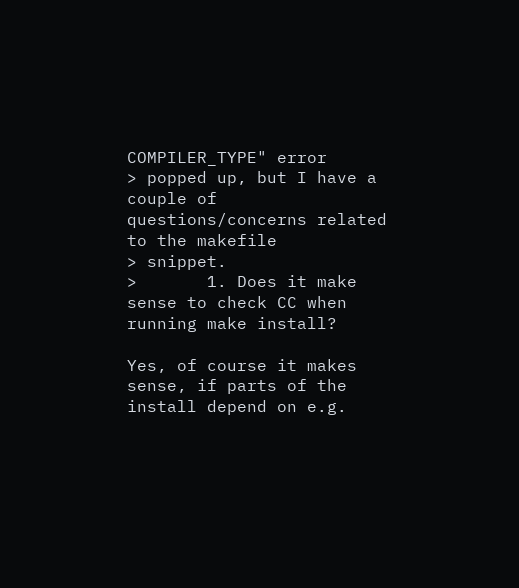COMPILER_TYPE" error
> popped up, but I have a couple of questions/concerns related to the makefile
> snippet.
>       1. Does it make sense to check CC when running make install?

Yes, of course it makes sense, if parts of the install depend on e.g.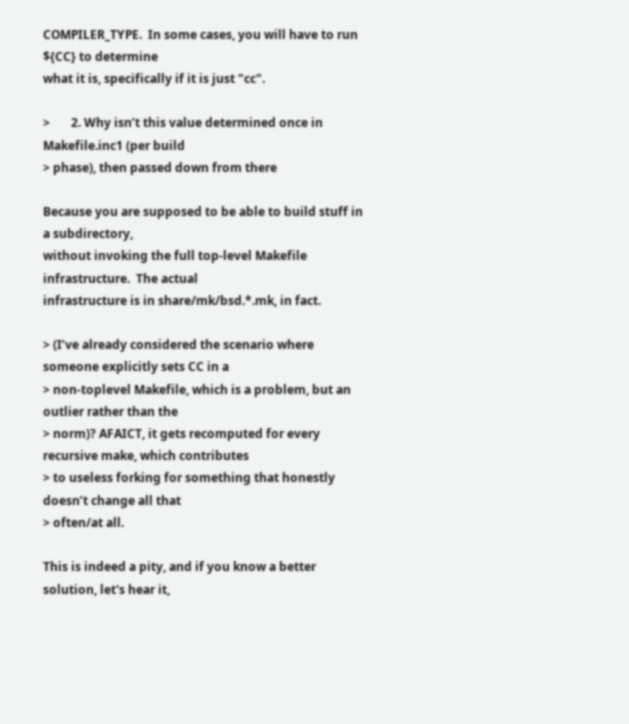COMPILER_TYPE.  In some cases, you will have to run ${CC} to determine
what it is, specifically if it is just "cc".

>       2. Why isn’t this value determined once in Makefile.inc1 (per build
> phase), then passed down from there

Because you are supposed to be able to build stuff in a subdirectory,
without invoking the full top-level Makefile infrastructure.  The actual
infrastructure is in share/mk/bsd.*.mk, in fact.

> (I’ve already considered the scenario where someone explicitly sets CC in a
> non-toplevel Makefile, which is a problem, but an outlier rather than the
> norm)? AFAICT, it gets recomputed for every recursive make, which contributes
> to useless forking for something that honestly doesn’t change all that
> often/at all.

This is indeed a pity, and if you know a better solution, let's hear it,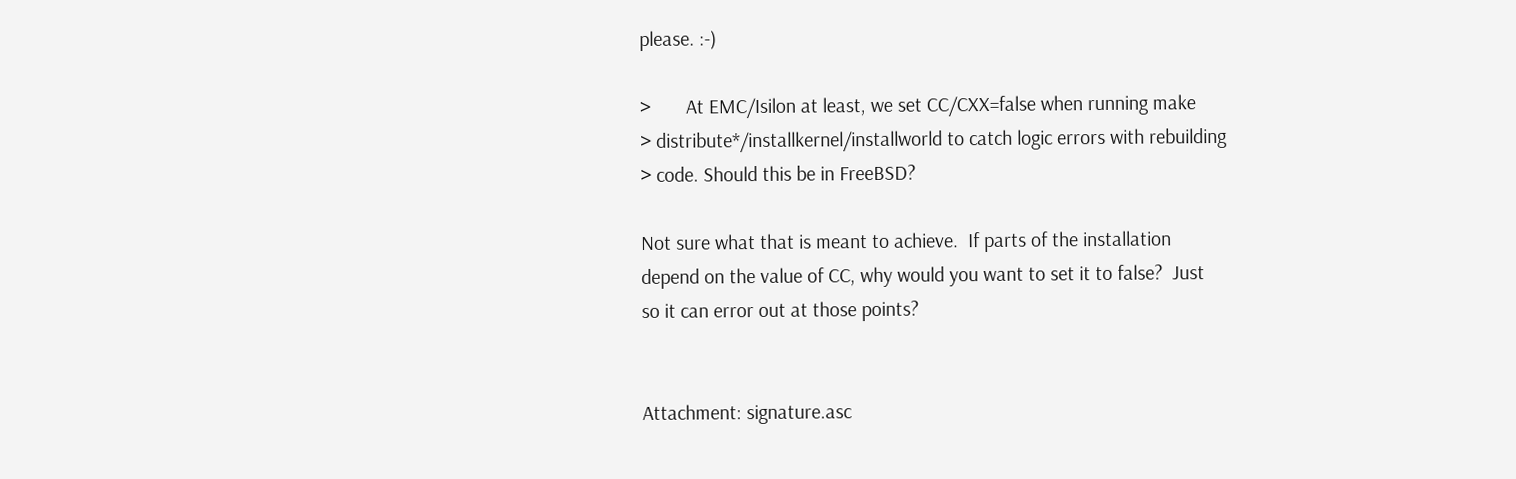please. :-)

>       At EMC/Isilon at least, we set CC/CXX=false when running make
> distribute*/installkernel/installworld to catch logic errors with rebuilding
> code. Should this be in FreeBSD?

Not sure what that is meant to achieve.  If parts of the installation
depend on the value of CC, why would you want to set it to false?  Just
so it can error out at those points?


Attachment: signature.asc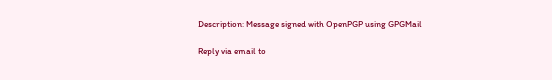Description: Message signed with OpenPGP using GPGMail

Reply via email to